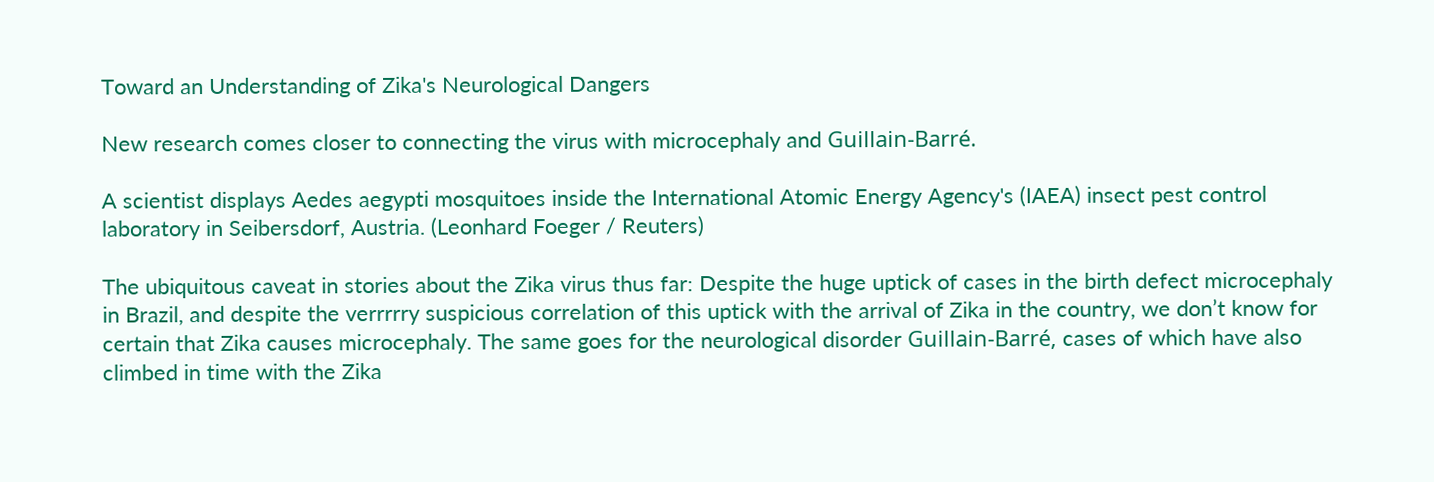Toward an Understanding of Zika's Neurological Dangers

New research comes closer to connecting the virus with microcephaly and Guillain-Barré.

A scientist displays Aedes aegypti mosquitoes inside the International Atomic Energy Agency's (IAEA) insect pest control laboratory in Seibersdorf, Austria. (Leonhard Foeger / Reuters)

The ubiquitous caveat in stories about the Zika virus thus far: Despite the huge uptick of cases in the birth defect microcephaly in Brazil, and despite the verrrrry suspicious correlation of this uptick with the arrival of Zika in the country, we don’t know for certain that Zika causes microcephaly. The same goes for the neurological disorder Guillain-Barré, cases of which have also climbed in time with the Zika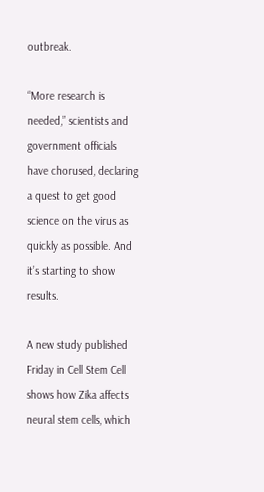outbreak.

“More research is needed,” scientists and government officials have chorused, declaring a quest to get good science on the virus as quickly as possible. And it’s starting to show results.

A new study published Friday in Cell Stem Cell shows how Zika affects neural stem cells, which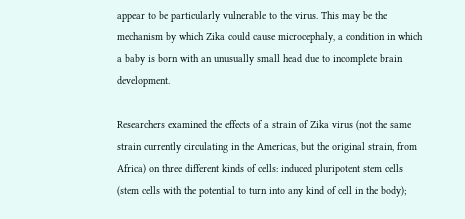appear to be particularly vulnerable to the virus. This may be the mechanism by which Zika could cause microcephaly, a condition in which a baby is born with an unusually small head due to incomplete brain development.

Researchers examined the effects of a strain of Zika virus (not the same strain currently circulating in the Americas, but the original strain, from Africa) on three different kinds of cells: induced pluripotent stem cells (stem cells with the potential to turn into any kind of cell in the body);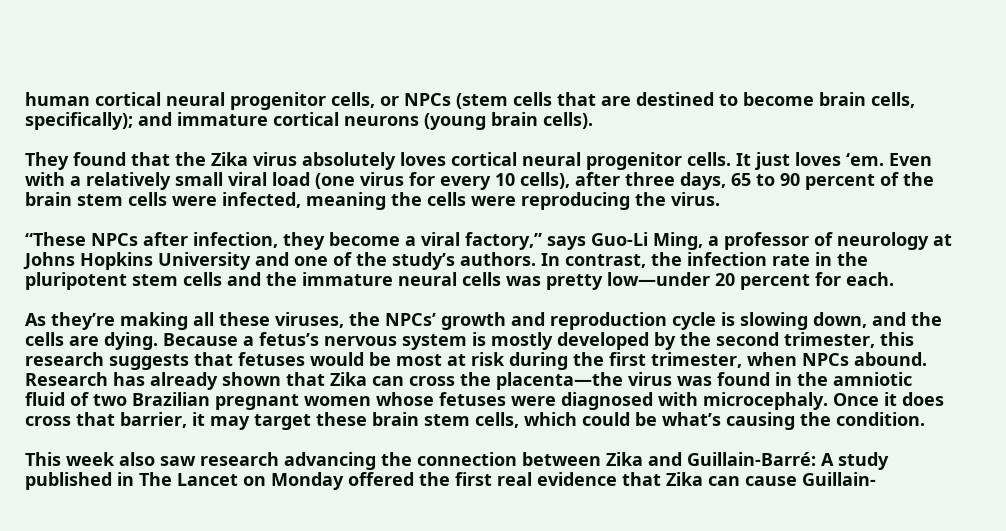human cortical neural progenitor cells, or NPCs (stem cells that are destined to become brain cells, specifically); and immature cortical neurons (young brain cells).

They found that the Zika virus absolutely loves cortical neural progenitor cells. It just loves ‘em. Even with a relatively small viral load (one virus for every 10 cells), after three days, 65 to 90 percent of the brain stem cells were infected, meaning the cells were reproducing the virus.

“These NPCs after infection, they become a viral factory,” says Guo-Li Ming, a professor of neurology at Johns Hopkins University and one of the study’s authors. In contrast, the infection rate in the pluripotent stem cells and the immature neural cells was pretty low—under 20 percent for each.

As they’re making all these viruses, the NPCs’ growth and reproduction cycle is slowing down, and the cells are dying. Because a fetus’s nervous system is mostly developed by the second trimester, this research suggests that fetuses would be most at risk during the first trimester, when NPCs abound. Research has already shown that Zika can cross the placenta—the virus was found in the amniotic fluid of two Brazilian pregnant women whose fetuses were diagnosed with microcephaly. Once it does cross that barrier, it may target these brain stem cells, which could be what’s causing the condition.

This week also saw research advancing the connection between Zika and Guillain-Barré: A study published in The Lancet on Monday offered the first real evidence that Zika can cause Guillain-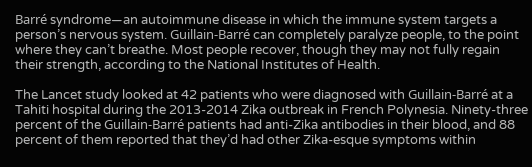Barré syndrome—an autoimmune disease in which the immune system targets a person’s nervous system. Guillain-Barré can completely paralyze people, to the point where they can’t breathe. Most people recover, though they may not fully regain their strength, according to the National Institutes of Health.

The Lancet study looked at 42 patients who were diagnosed with Guillain-Barré at a Tahiti hospital during the 2013-2014 Zika outbreak in French Polynesia. Ninety-three percent of the Guillain-Barré patients had anti-Zika antibodies in their blood, and 88 percent of them reported that they’d had other Zika-esque symptoms within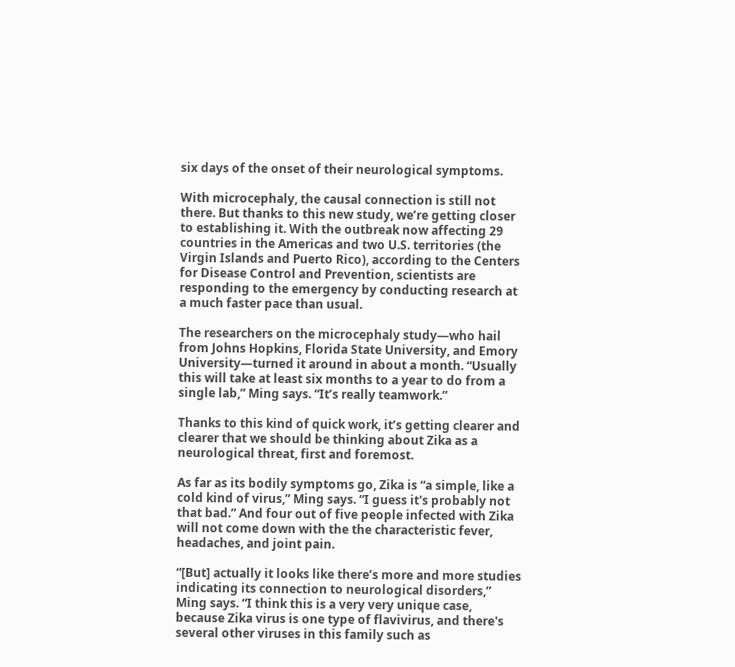six days of the onset of their neurological symptoms.

With microcephaly, the causal connection is still not there. But thanks to this new study, we’re getting closer to establishing it. With the outbreak now affecting 29 countries in the Americas and two U.S. territories (the Virgin Islands and Puerto Rico), according to the Centers for Disease Control and Prevention, scientists are responding to the emergency by conducting research at a much faster pace than usual.

The researchers on the microcephaly study—who hail from Johns Hopkins, Florida State University, and Emory University—turned it around in about a month. “Usually this will take at least six months to a year to do from a single lab,” Ming says. “It’s really teamwork.”

Thanks to this kind of quick work, it’s getting clearer and clearer that we should be thinking about Zika as a neurological threat, first and foremost.

As far as its bodily symptoms go, Zika is “a simple, like a cold kind of virus,” Ming says. “I guess it's probably not that bad.” And four out of five people infected with Zika will not come down with the the characteristic fever, headaches, and joint pain.

“[But] actually it looks like there’s more and more studies indicating its connection to neurological disorders,” Ming says. “I think this is a very very unique case, because Zika virus is one type of flavivirus, and there's several other viruses in this family such as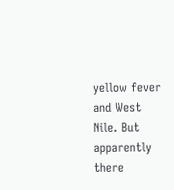yellow fever and West Nile. But apparently there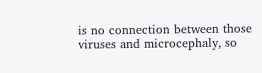is no connection between those viruses and microcephaly, so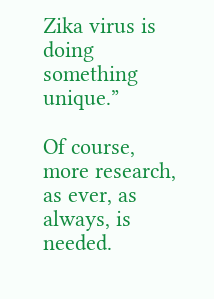Zika virus is doing something unique.”

Of course, more research, as ever, as always, is needed.